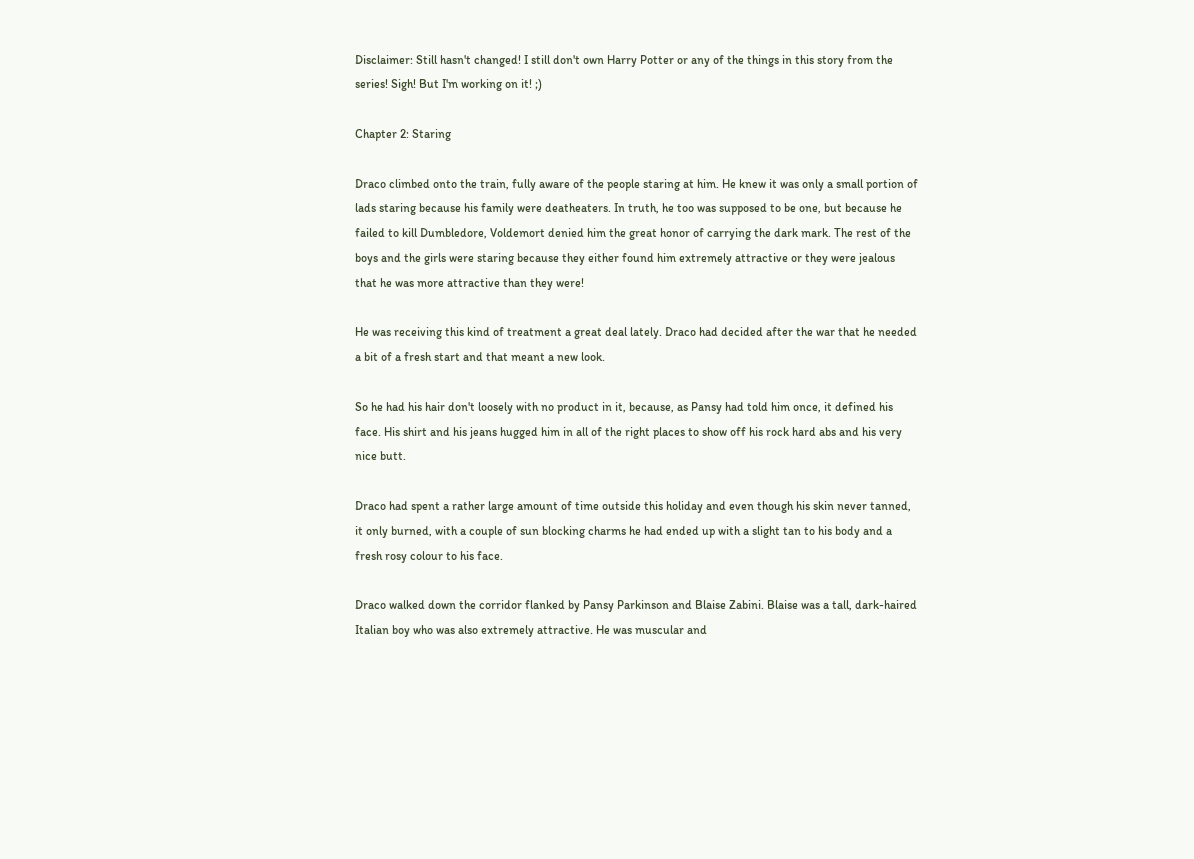Disclaimer: Still hasn't changed! I still don't own Harry Potter or any of the things in this story from the series! Sigh! But I'm working on it! ;)

Chapter 2: Staring

Draco climbed onto the train, fully aware of the people staring at him. He knew it was only a small portion of lads staring because his family were deatheaters. In truth, he too was supposed to be one, but because he failed to kill Dumbledore, Voldemort denied him the great honor of carrying the dark mark. The rest of the boys and the girls were staring because they either found him extremely attractive or they were jealous that he was more attractive than they were!

He was receiving this kind of treatment a great deal lately. Draco had decided after the war that he needed a bit of a fresh start and that meant a new look.

So he had his hair don't loosely with no product in it, because, as Pansy had told him once, it defined his face. His shirt and his jeans hugged him in all of the right places to show off his rock hard abs and his very nice butt.

Draco had spent a rather large amount of time outside this holiday and even though his skin never tanned, it only burned, with a couple of sun blocking charms he had ended up with a slight tan to his body and a fresh rosy colour to his face.

Draco walked down the corridor flanked by Pansy Parkinson and Blaise Zabini. Blaise was a tall, dark-haired Italian boy who was also extremely attractive. He was muscular and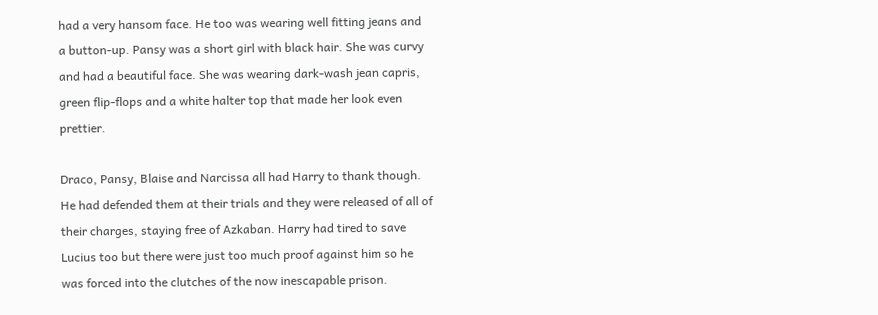had a very hansom face. He too was wearing well fitting jeans and a button-up. Pansy was a short girl with black hair. She was curvy and had a beautiful face. She was wearing dark-wash jean capris, green flip-flops and a white halter top that made her look even prettier.

Draco, Pansy, Blaise and Narcissa all had Harry to thank though. He had defended them at their trials and they were released of all of their charges, staying free of Azkaban. Harry had tired to save Lucius too but there were just too much proof against him so he was forced into the clutches of the now inescapable prison.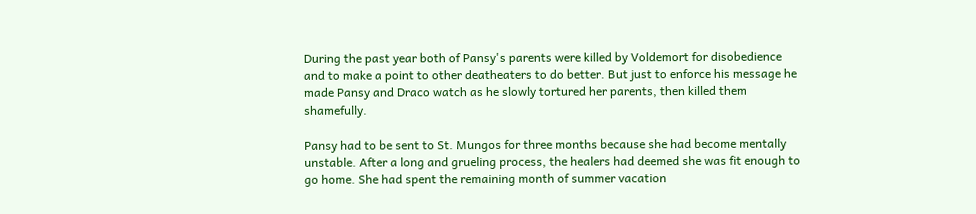During the past year both of Pansy's parents were killed by Voldemort for disobedience and to make a point to other deatheaters to do better. But just to enforce his message he made Pansy and Draco watch as he slowly tortured her parents, then killed them shamefully.

Pansy had to be sent to St. Mungos for three months because she had become mentally unstable. After a long and grueling process, the healers had deemed she was fit enough to go home. She had spent the remaining month of summer vacation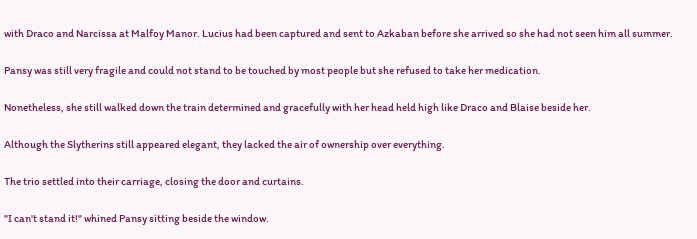with Draco and Narcissa at Malfoy Manor. Lucius had been captured and sent to Azkaban before she arrived so she had not seen him all summer.

Pansy was still very fragile and could not stand to be touched by most people but she refused to take her medication.

Nonetheless, she still walked down the train determined and gracefully with her head held high like Draco and Blaise beside her.

Although the Slytherins still appeared elegant, they lacked the air of ownership over everything.

The trio settled into their carriage, closing the door and curtains.

"I can't stand it!" whined Pansy sitting beside the window.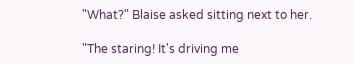"What?" Blaise asked sitting next to her.

"The staring! It's driving me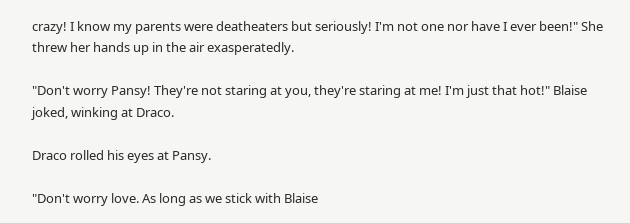crazy! I know my parents were deatheaters but seriously! I'm not one nor have I ever been!" She threw her hands up in the air exasperatedly.

"Don't worry Pansy! They're not staring at you, they're staring at me! I'm just that hot!" Blaise joked, winking at Draco.

Draco rolled his eyes at Pansy.

"Don't worry love. As long as we stick with Blaise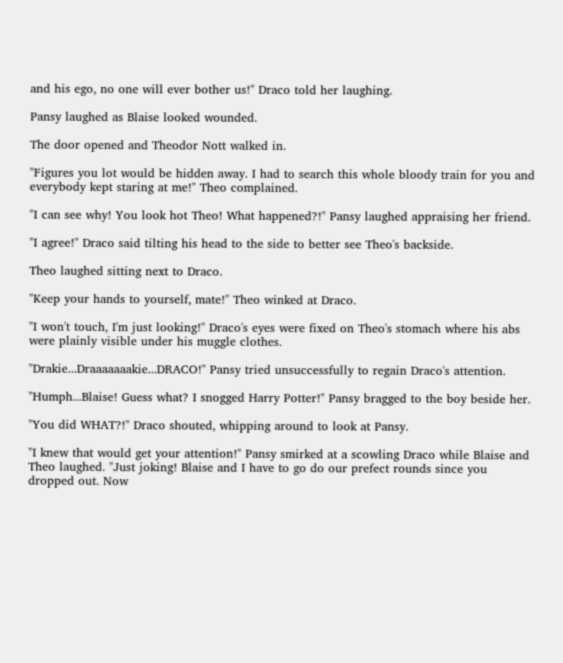and his ego, no one will ever bother us!" Draco told her laughing.

Pansy laughed as Blaise looked wounded.

The door opened and Theodor Nott walked in.

"Figures you lot would be hidden away. I had to search this whole bloody train for you and everybody kept staring at me!" Theo complained.

"I can see why! You look hot Theo! What happened?!" Pansy laughed appraising her friend.

"I agree!" Draco said tilting his head to the side to better see Theo's backside.

Theo laughed sitting next to Draco.

"Keep your hands to yourself, mate!" Theo winked at Draco.

"I won't touch, I'm just looking!" Draco's eyes were fixed on Theo's stomach where his abs were plainly visible under his muggle clothes.

"Drakie...Draaaaaaakie...DRACO!" Pansy tried unsuccessfully to regain Draco's attention.

"Humph...Blaise! Guess what? I snogged Harry Potter!" Pansy bragged to the boy beside her.

"You did WHAT?!" Draco shouted, whipping around to look at Pansy.

"I knew that would get your attention!" Pansy smirked at a scowling Draco while Blaise and Theo laughed. "Just joking! Blaise and I have to go do our prefect rounds since you dropped out. Now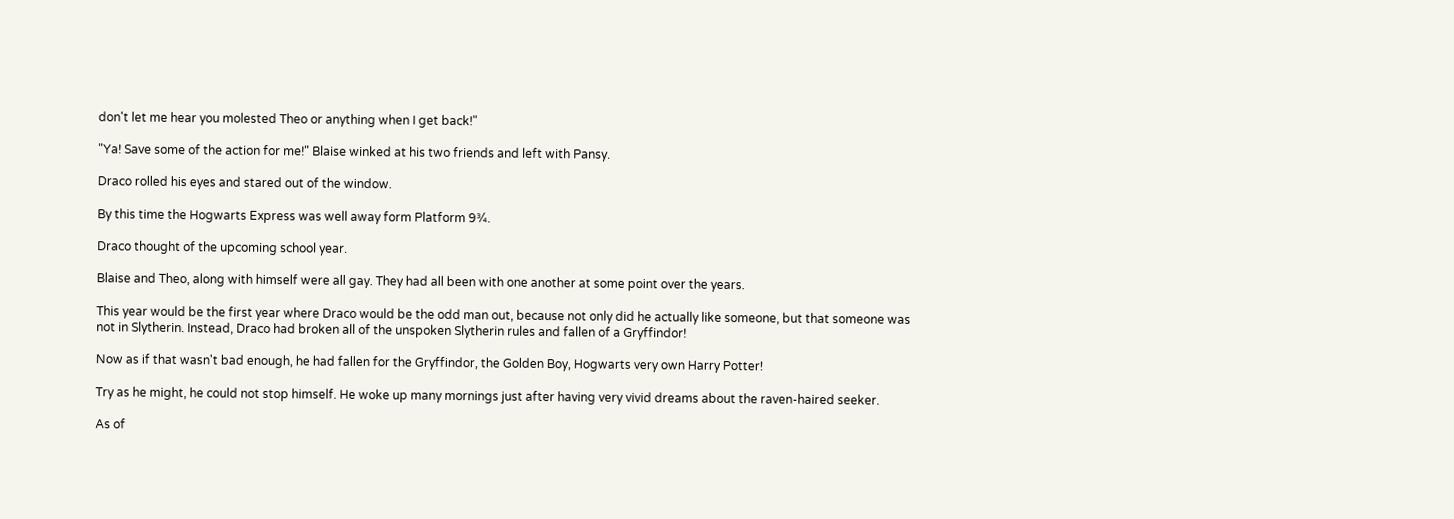don't let me hear you molested Theo or anything when I get back!"

"Ya! Save some of the action for me!" Blaise winked at his two friends and left with Pansy.

Draco rolled his eyes and stared out of the window.

By this time the Hogwarts Express was well away form Platform 9¾.

Draco thought of the upcoming school year.

Blaise and Theo, along with himself were all gay. They had all been with one another at some point over the years.

This year would be the first year where Draco would be the odd man out, because not only did he actually like someone, but that someone was not in Slytherin. Instead, Draco had broken all of the unspoken Slytherin rules and fallen of a Gryffindor!

Now as if that wasn't bad enough, he had fallen for the Gryffindor, the Golden Boy, Hogwarts very own Harry Potter!

Try as he might, he could not stop himself. He woke up many mornings just after having very vivid dreams about the raven-haired seeker.

As of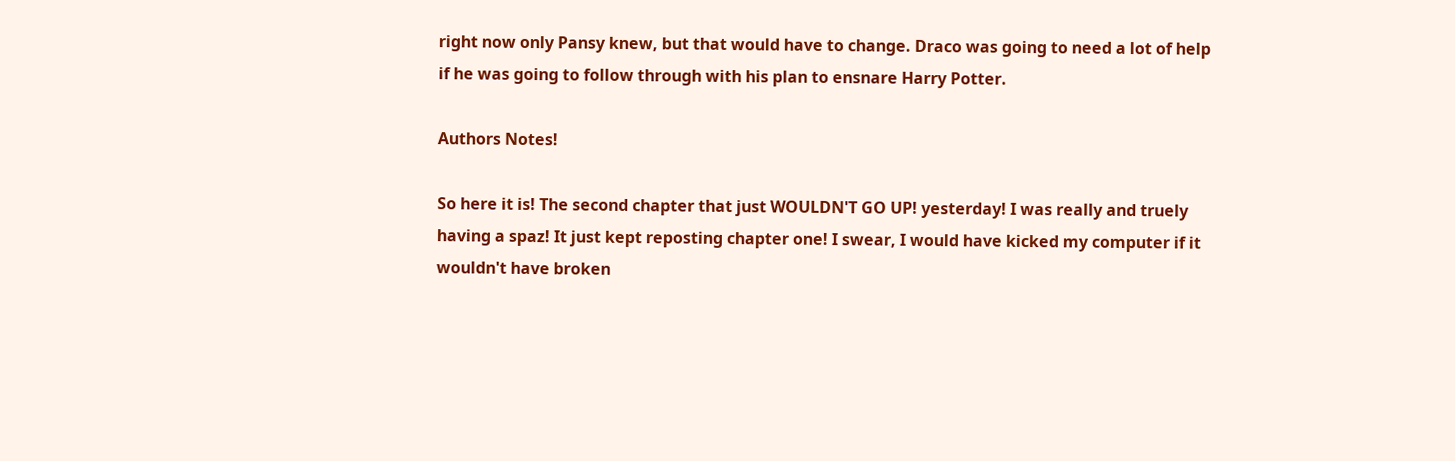right now only Pansy knew, but that would have to change. Draco was going to need a lot of help if he was going to follow through with his plan to ensnare Harry Potter.

Authors Notes!

So here it is! The second chapter that just WOULDN'T GO UP! yesterday! I was really and truely having a spaz! It just kept reposting chapter one! I swear, I would have kicked my computer if it wouldn't have broken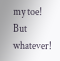my toe! But whatever!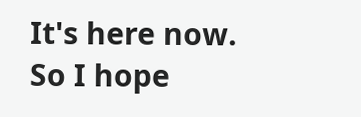It's here now. So I hope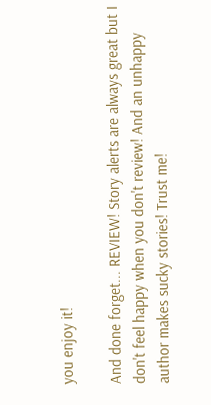you enjoy it!

And done forget... REVIEW! Story alerts are always great but I don't feel happy when you don't review! And an unhappy author makes sucky stories! Trust me!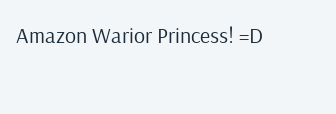Amazon Warior Princess! =D